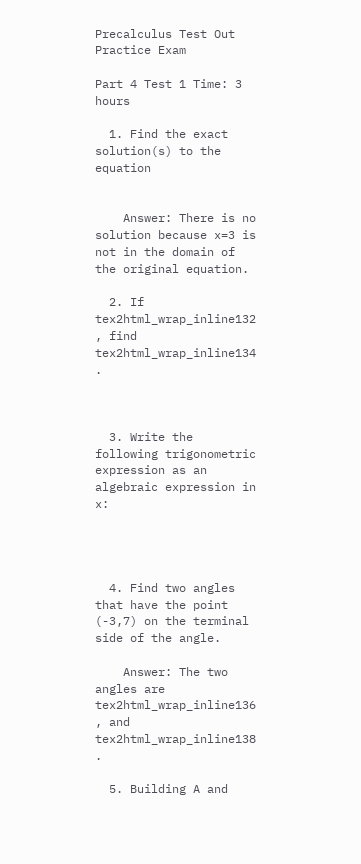Precalculus Test Out Practice Exam

Part 4 Test 1 Time: 3 hours

  1. Find the exact solution(s) to the equation


    Answer: There is no solution because x=3 is not in the domain of the original equation.

  2. If tex2html_wrap_inline132 , find tex2html_wrap_inline134 .



  3. Write the following trigonometric expression as an algebraic expression in x:




  4. Find two angles that have the point (-3,7) on the terminal side of the angle.

    Answer: The two angles are tex2html_wrap_inline136 , and tex2html_wrap_inline138 .

  5. Building A and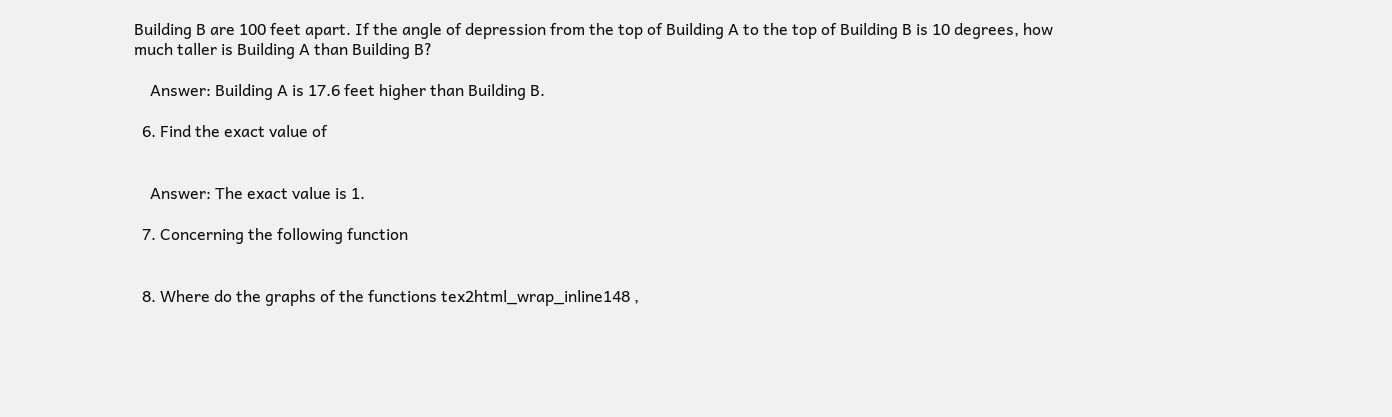Building B are 100 feet apart. If the angle of depression from the top of Building A to the top of Building B is 10 degrees, how much taller is Building A than Building B?

    Answer: Building A is 17.6 feet higher than Building B.

  6. Find the exact value of


    Answer: The exact value is 1.

  7. Concerning the following function


  8. Where do the graphs of the functions tex2html_wrap_inline148 ,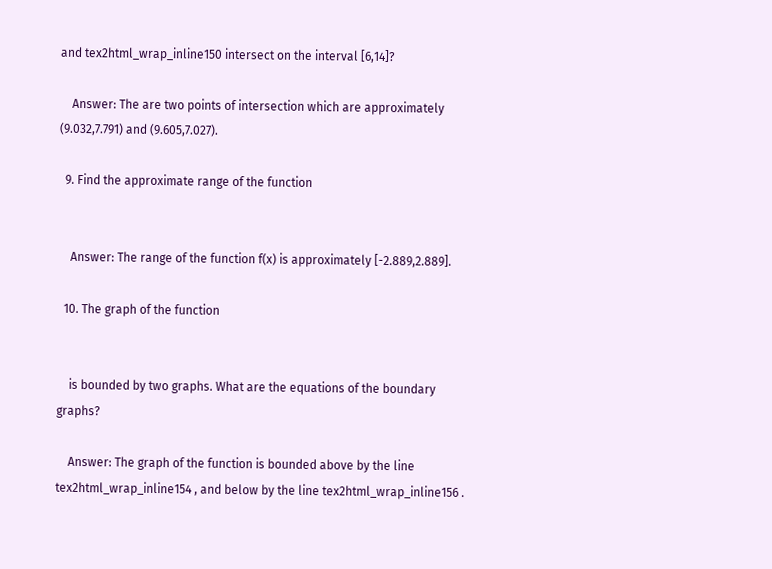and tex2html_wrap_inline150 intersect on the interval [6,14]?

    Answer: The are two points of intersection which are approximately (9.032,7.791) and (9.605,7.027).

  9. Find the approximate range of the function


    Answer: The range of the function f(x) is approximately [-2.889,2.889].

  10. The graph of the function


    is bounded by two graphs. What are the equations of the boundary graphs?

    Answer: The graph of the function is bounded above by the line tex2html_wrap_inline154 , and below by the line tex2html_wrap_inline156 .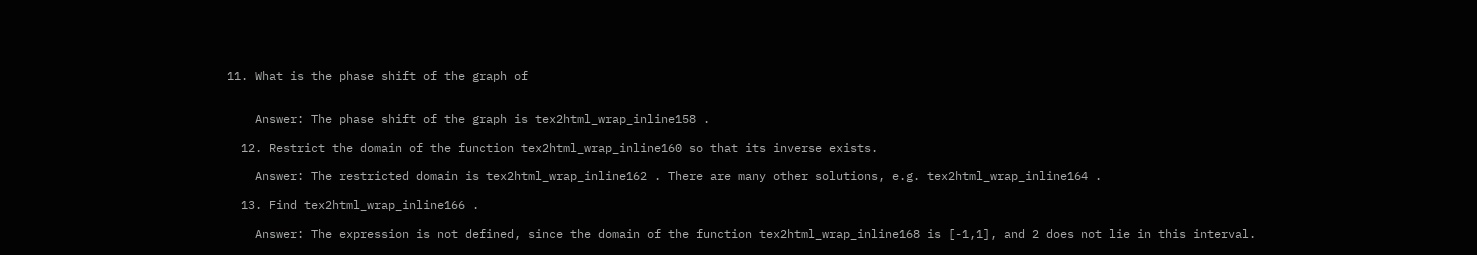11. What is the phase shift of the graph of


    Answer: The phase shift of the graph is tex2html_wrap_inline158 .

  12. Restrict the domain of the function tex2html_wrap_inline160 so that its inverse exists.

    Answer: The restricted domain is tex2html_wrap_inline162 . There are many other solutions, e.g. tex2html_wrap_inline164 .

  13. Find tex2html_wrap_inline166 .

    Answer: The expression is not defined, since the domain of the function tex2html_wrap_inline168 is [-1,1], and 2 does not lie in this interval.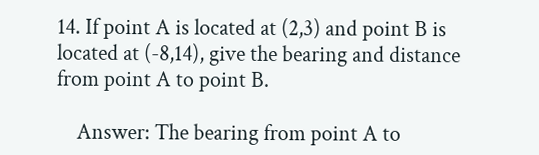14. If point A is located at (2,3) and point B is located at (-8,14), give the bearing and distance from point A to point B.

    Answer: The bearing from point A to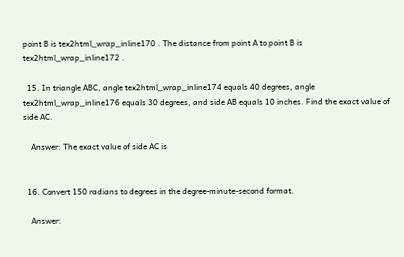point B is tex2html_wrap_inline170 . The distance from point A to point B is tex2html_wrap_inline172 .

  15. In triangle ABC, angle tex2html_wrap_inline174 equals 40 degrees, angle tex2html_wrap_inline176 equals 30 degrees, and side AB equals 10 inches. Find the exact value of side AC.

    Answer: The exact value of side AC is


  16. Convert 150 radians to degrees in the degree-minute-second format.

    Answer: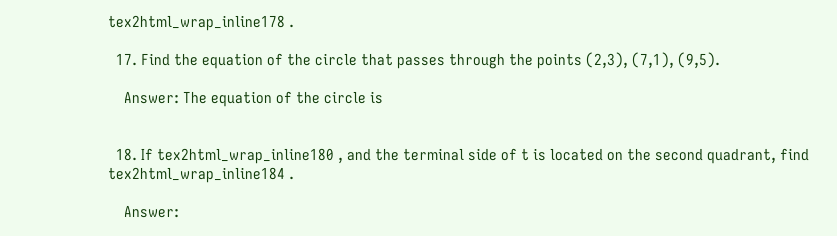tex2html_wrap_inline178 .

  17. Find the equation of the circle that passes through the points (2,3), (7,1), (9,5).

    Answer: The equation of the circle is


  18. If tex2html_wrap_inline180 , and the terminal side of t is located on the second quadrant, find tex2html_wrap_inline184 .

    Answer: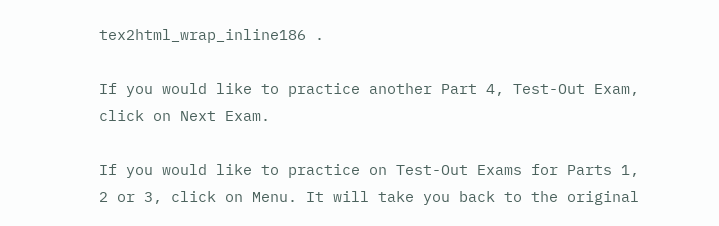tex2html_wrap_inline186 .

If you would like to practice another Part 4, Test-Out Exam, click on Next Exam.

If you would like to practice on Test-Out Exams for Parts 1, 2 or 3, click on Menu. It will take you back to the original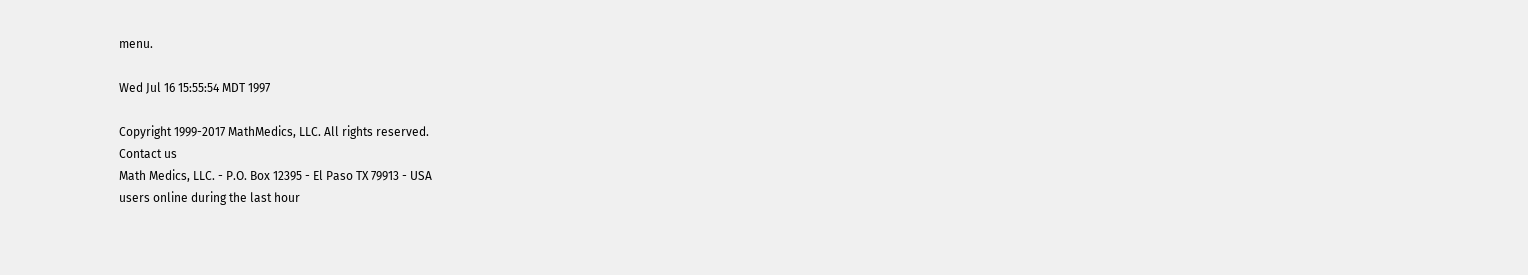menu.

Wed Jul 16 15:55:54 MDT 1997

Copyright 1999-2017 MathMedics, LLC. All rights reserved.
Contact us
Math Medics, LLC. - P.O. Box 12395 - El Paso TX 79913 - USA
users online during the last hour